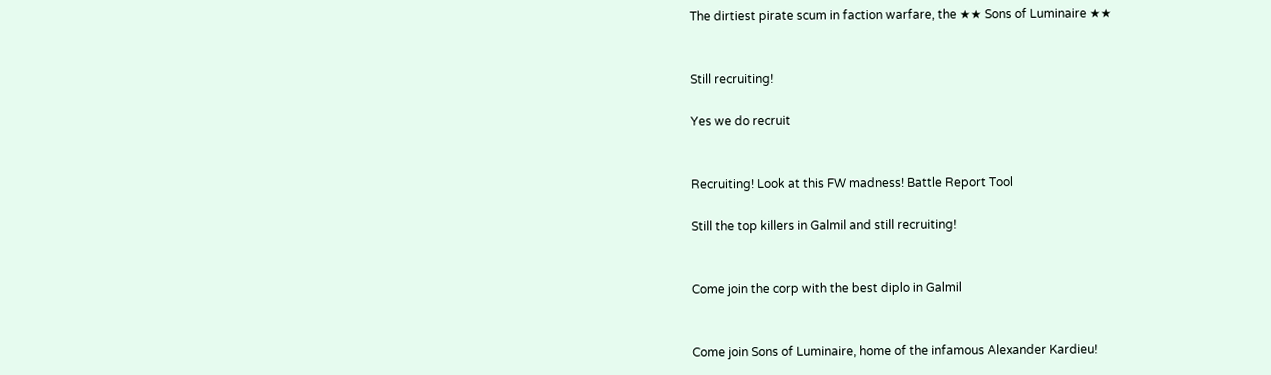The dirtiest pirate scum in faction warfare, the ★★ Sons of Luminaire ★★


Still recruiting!

Yes we do recruit


Recruiting! Look at this FW madness! Battle Report Tool

Still the top killers in Galmil and still recruiting!


Come join the corp with the best diplo in Galmil


Come join Sons of Luminaire, home of the infamous Alexander Kardieu!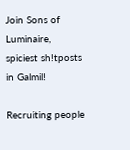Join Sons of Luminaire, spiciest sh!tposts in Galmil!

Recruiting people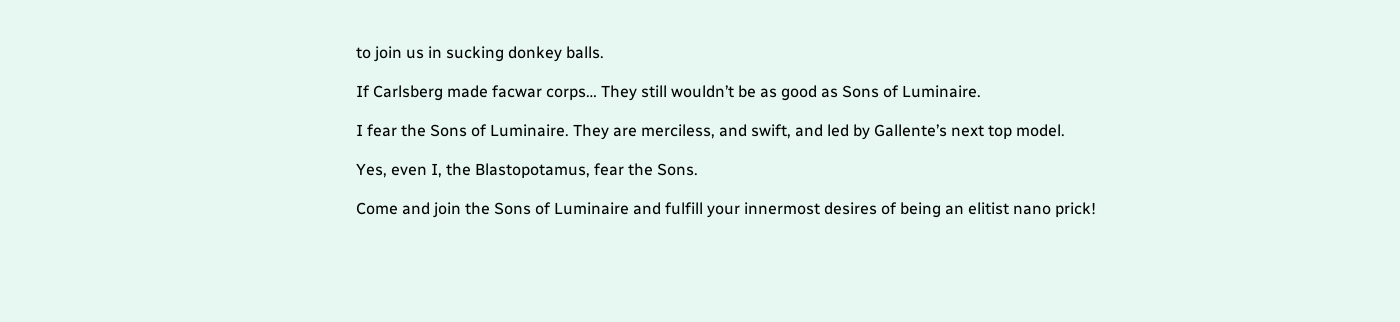to join us in sucking donkey balls.

If Carlsberg made facwar corps… They still wouldn’t be as good as Sons of Luminaire.

I fear the Sons of Luminaire. They are merciless, and swift, and led by Gallente’s next top model.

Yes, even I, the Blastopotamus, fear the Sons.

Come and join the Sons of Luminaire and fulfill your innermost desires of being an elitist nano prick!